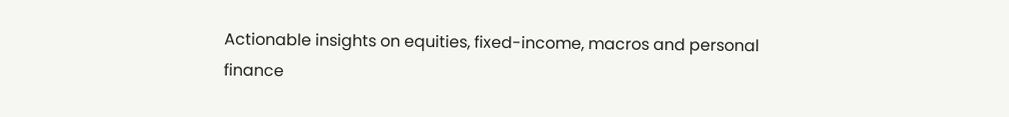Actionable insights on equities, fixed-income, macros and personal finance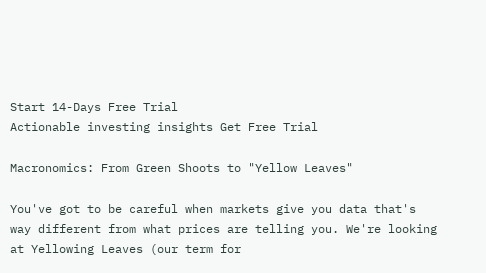Start 14-Days Free Trial
Actionable investing insights Get Free Trial

Macronomics: From Green Shoots to "Yellow Leaves"

You've got to be careful when markets give you data that's way different from what prices are telling you. We're looking at Yellowing Leaves (our term for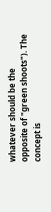whatever should be the opposite of "green shoots"). The concept is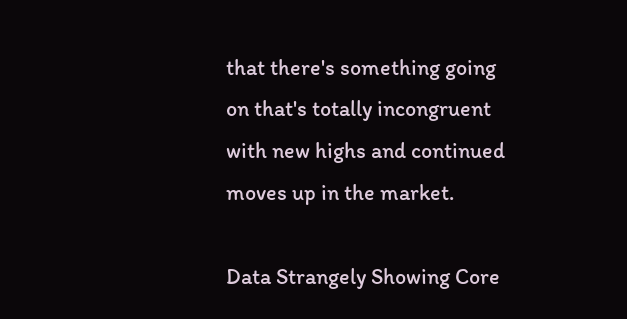that there's something going on that's totally incongruent with new highs and continued moves up in the market.

Data Strangely Showing Core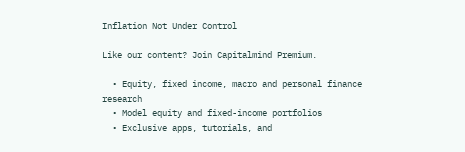Inflation Not Under Control

Like our content? Join Capitalmind Premium.

  • Equity, fixed income, macro and personal finance research
  • Model equity and fixed-income portfolios
  • Exclusive apps, tutorials, and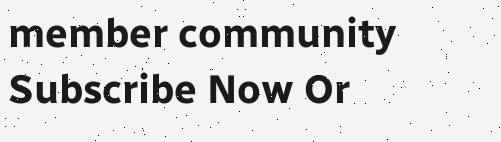member community
Subscribe Now Or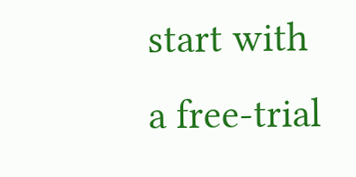start with a free-trial